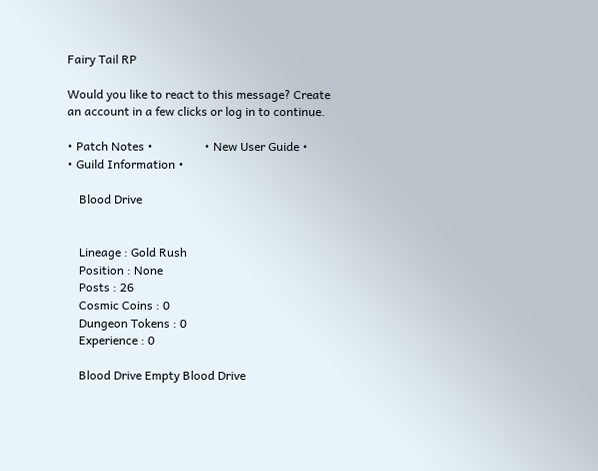Fairy Tail RP

Would you like to react to this message? Create an account in a few clicks or log in to continue.

• Patch Notes •                 • New User Guide •                • Guild Information •

    Blood Drive


    Lineage : Gold Rush
    Position : None
    Posts : 26
    Cosmic Coins : 0
    Dungeon Tokens : 0
    Experience : 0

    Blood Drive Empty Blood Drive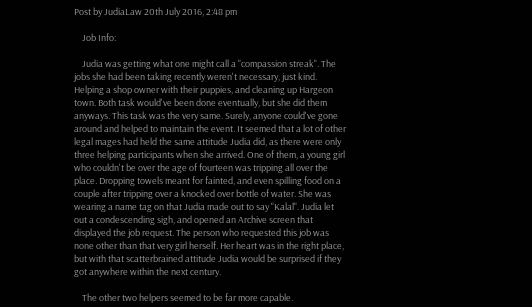Post by JudiaLaw 20th July 2016, 2:48 pm

    Job Info:

    Judia was getting what one might call a "compassion streak". The jobs she had been taking recently weren't necessary, just kind. Helping a shop owner with their puppies, and cleaning up Hargeon town. Both task would've been done eventually, but she did them anyways. This task was the very same. Surely, anyone could've gone around and helped to maintain the event. It seemed that a lot of other legal mages had held the same attitude Judia did, as there were only three helping participants when she arrived. One of them, a young girl who couldn't be over the age of fourteen was tripping all over the place. Dropping towels meant for fainted, and even spilling food on a couple after tripping over a knocked over bottle of water. She was wearing a name tag on that Judia made out to say "Kalal". Judia let out a condescending sigh, and opened an Archive screen that displayed the job request. The person who requested this job was none other than that very girl herself. Her heart was in the right place, but with that scatterbrained attitude Judia would be surprised if they got anywhere within the next century.

    The other two helpers seemed to be far more capable.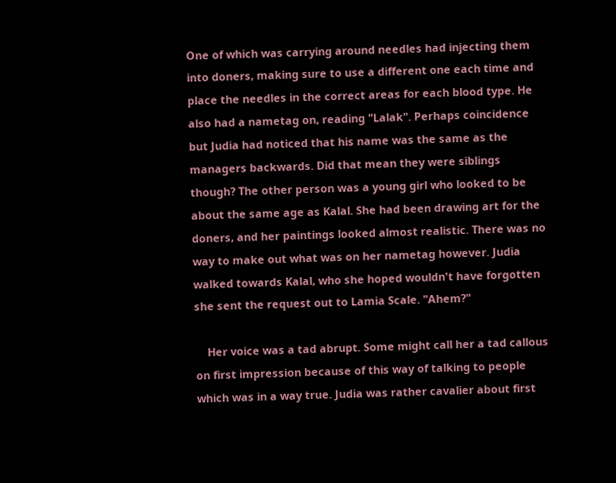One of which was carrying around needles had injecting them into doners, making sure to use a different one each time and place the needles in the correct areas for each blood type. He also had a nametag on, reading "Lalak". Perhaps coincidence but Judia had noticed that his name was the same as the managers backwards. Did that mean they were siblings though? The other person was a young girl who looked to be about the same age as Kalal. She had been drawing art for the doners, and her paintings looked almost realistic. There was no way to make out what was on her nametag however. Judia walked towards Kalal, who she hoped wouldn't have forgotten she sent the request out to Lamia Scale. "Ahem?"

    Her voice was a tad abrupt. Some might call her a tad callous on first impression because of this way of talking to people which was in a way true. Judia was rather cavalier about first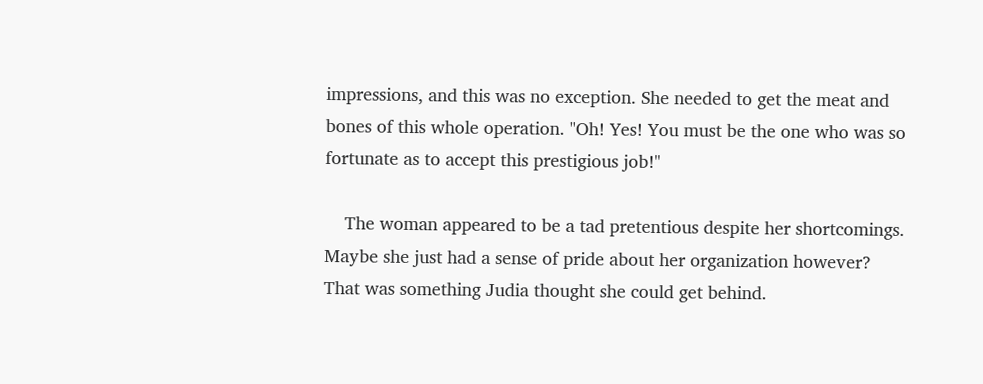impressions, and this was no exception. She needed to get the meat and bones of this whole operation. "Oh! Yes! You must be the one who was so fortunate as to accept this prestigious job!"

    The woman appeared to be a tad pretentious despite her shortcomings. Maybe she just had a sense of pride about her organization however? That was something Judia thought she could get behind.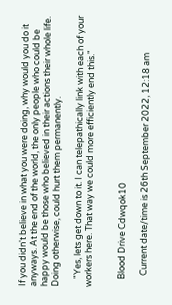If you didn't believe in what you were doing, why would you do it anyways. At the end of the world, the only people who could be happy would be those who believed in their actions their whole life. Doing otherwise, could hurt them permanently.

    "Yes, lets get down to it. I can telepathically link with each of your workers here. That way we could more efficiently end this."


    Blood Drive Cdwqok10

      Current date/time is 26th September 2022, 12:18 am